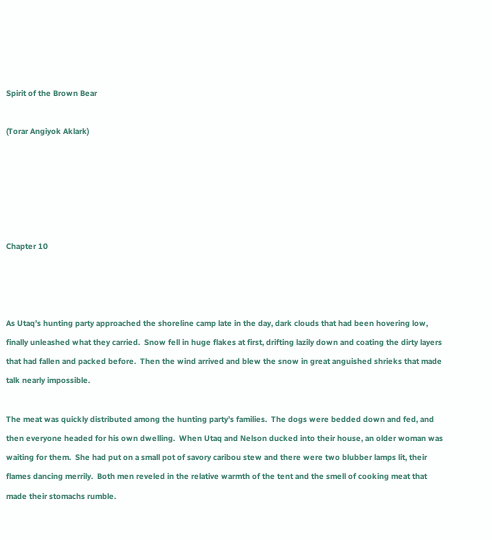Spirit of the Brown Bear

(Torar Angiyok Aklark)





Chapter 10



As Utaq’s hunting party approached the shoreline camp late in the day, dark clouds that had been hovering low, finally unleashed what they carried.  Snow fell in huge flakes at first, drifting lazily down and coating the dirty layers that had fallen and packed before.  Then the wind arrived and blew the snow in great anguished shrieks that made talk nearly impossible.

The meat was quickly distributed among the hunting party’s families.  The dogs were bedded down and fed, and then everyone headed for his own dwelling.  When Utaq and Nelson ducked into their house, an older woman was waiting for them.  She had put on a small pot of savory caribou stew and there were two blubber lamps lit, their flames dancing merrily.  Both men reveled in the relative warmth of the tent and the smell of cooking meat that made their stomachs rumble.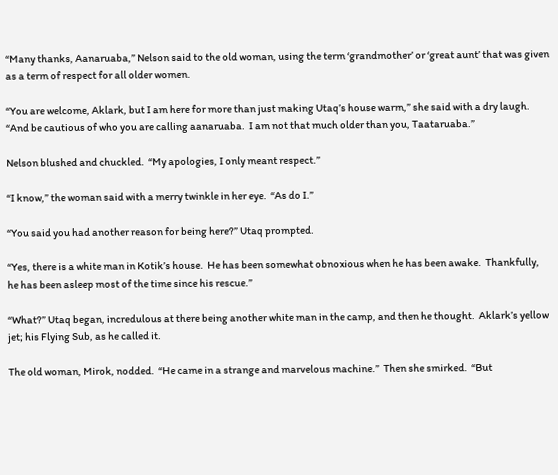“Many thanks, Aanaruaba,” Nelson said to the old woman, using the term ‘grandmother’ or ‘great aunt’ that was given as a term of respect for all older women.

“You are welcome, Aklark, but I am here for more than just making Utaq’s house warm,” she said with a dry laugh.  “And be cautious of who you are calling aanaruaba.  I am not that much older than you, Taataruaba.”

Nelson blushed and chuckled.  “My apologies, I only meant respect.”

“I know,” the woman said with a merry twinkle in her eye.  “As do I.”

“You said you had another reason for being here?” Utaq prompted.

“Yes, there is a white man in Kotik’s house.  He has been somewhat obnoxious when he has been awake.  Thankfully, he has been asleep most of the time since his rescue.”

“What?” Utaq began, incredulous at there being another white man in the camp, and then he thought.  Aklark’s yellow jet; his Flying Sub, as he called it.

The old woman, Mirok, nodded.  “He came in a strange and marvelous machine.”  Then she smirked.  “But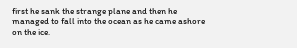first he sank the strange plane and then he managed to fall into the ocean as he came ashore on the ice.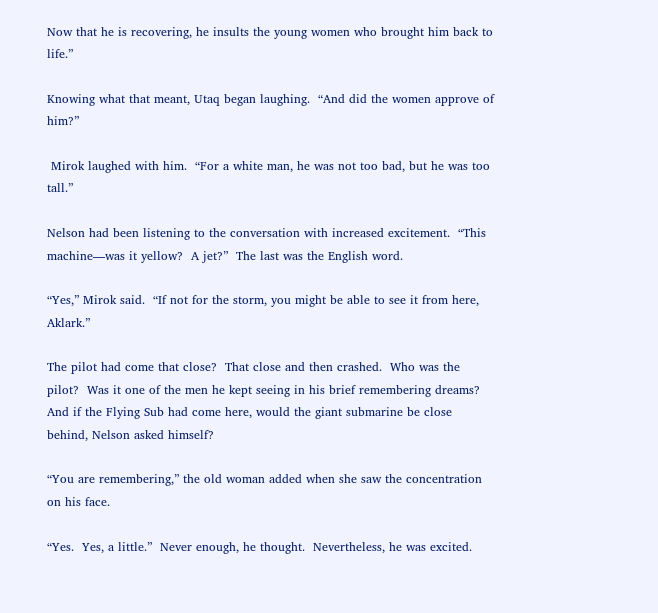Now that he is recovering, he insults the young women who brought him back to life.”

Knowing what that meant, Utaq began laughing.  “And did the women approve of him?”

 Mirok laughed with him.  “For a white man, he was not too bad, but he was too tall.”

Nelson had been listening to the conversation with increased excitement.  “This machine—was it yellow?  A jet?”  The last was the English word.

“Yes,” Mirok said.  “If not for the storm, you might be able to see it from here, Aklark.”

The pilot had come that close?  That close and then crashed.  Who was the pilot?  Was it one of the men he kept seeing in his brief remembering dreams?  And if the Flying Sub had come here, would the giant submarine be close behind, Nelson asked himself?

“You are remembering,” the old woman added when she saw the concentration on his face.

“Yes.  Yes, a little.”  Never enough, he thought.  Nevertheless, he was excited.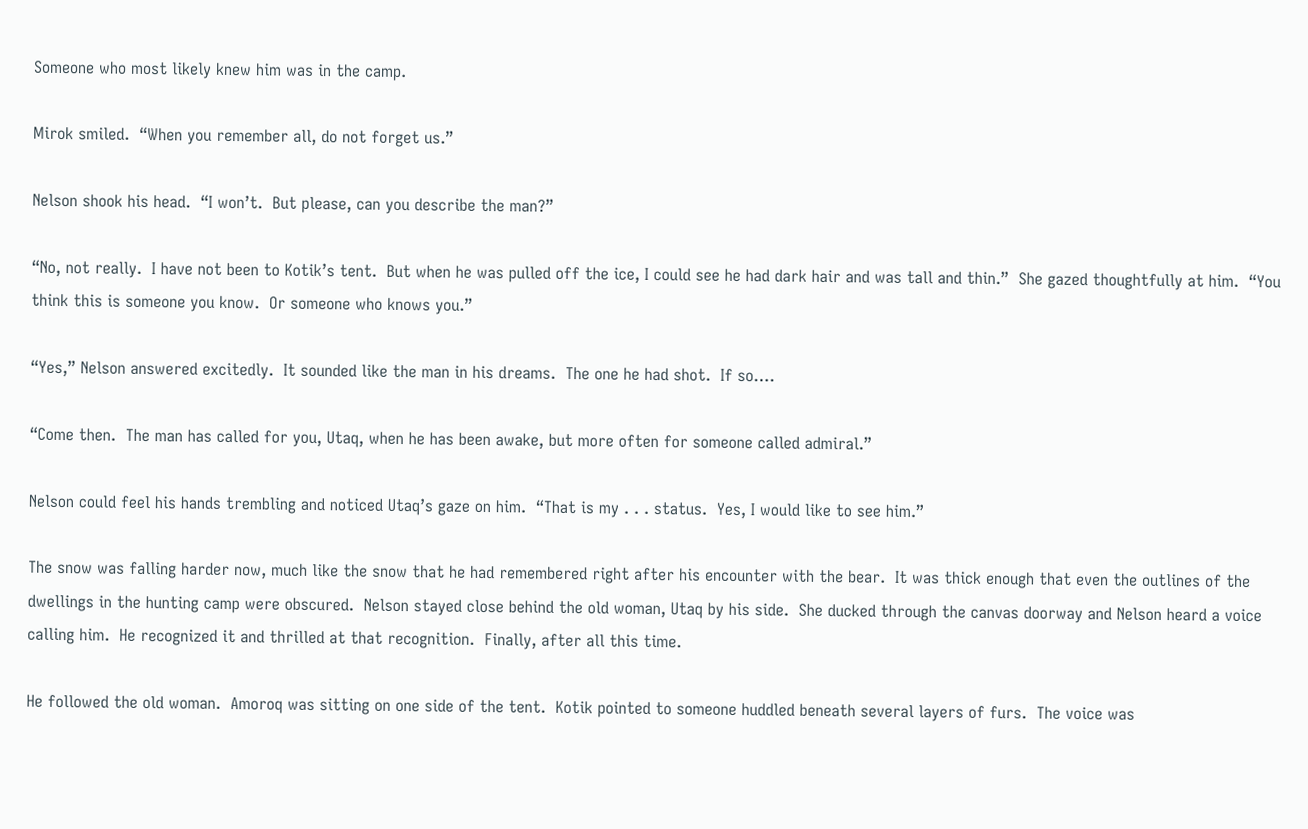Someone who most likely knew him was in the camp.

Mirok smiled.  “When you remember all, do not forget us.”

Nelson shook his head.  “I won’t.  But please, can you describe the man?”

“No, not really.  I have not been to Kotik’s tent.  But when he was pulled off the ice, I could see he had dark hair and was tall and thin.”  She gazed thoughtfully at him.  “You think this is someone you know.  Or someone who knows you.”

“Yes,” Nelson answered excitedly.  It sounded like the man in his dreams.  The one he had shot.  If so….

“Come then.  The man has called for you, Utaq, when he has been awake, but more often for someone called admiral.”

Nelson could feel his hands trembling and noticed Utaq’s gaze on him.  “That is my . . . status.  Yes, I would like to see him.”

The snow was falling harder now, much like the snow that he had remembered right after his encounter with the bear.  It was thick enough that even the outlines of the dwellings in the hunting camp were obscured.  Nelson stayed close behind the old woman, Utaq by his side.  She ducked through the canvas doorway and Nelson heard a voice calling him.  He recognized it and thrilled at that recognition.  Finally, after all this time.

He followed the old woman.  Amoroq was sitting on one side of the tent.  Kotik pointed to someone huddled beneath several layers of furs.  The voice was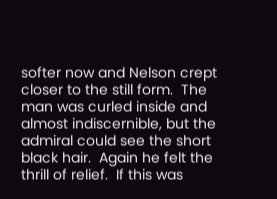softer now and Nelson crept closer to the still form.  The man was curled inside and almost indiscernible, but the admiral could see the short black hair.  Again he felt the thrill of relief.  If this was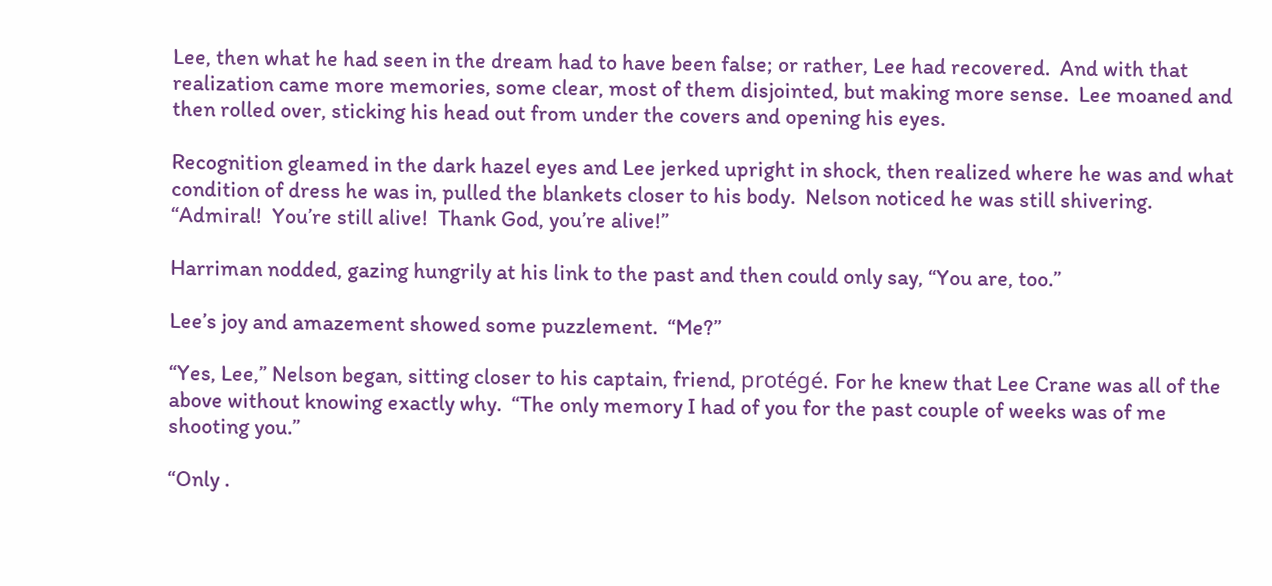Lee, then what he had seen in the dream had to have been false; or rather, Lee had recovered.  And with that realization came more memories, some clear, most of them disjointed, but making more sense.  Lee moaned and then rolled over, sticking his head out from under the covers and opening his eyes.

Recognition gleamed in the dark hazel eyes and Lee jerked upright in shock, then realized where he was and what condition of dress he was in, pulled the blankets closer to his body.  Nelson noticed he was still shivering.  “Admiral!  You’re still alive!  Thank God, you’re alive!”

Harriman nodded, gazing hungrily at his link to the past and then could only say, “You are, too.”

Lee’s joy and amazement showed some puzzlement.  “Me?”

“Yes, Lee,” Nelson began, sitting closer to his captain, friend, protégé. For he knew that Lee Crane was all of the above without knowing exactly why.  “The only memory I had of you for the past couple of weeks was of me shooting you.”

“Only .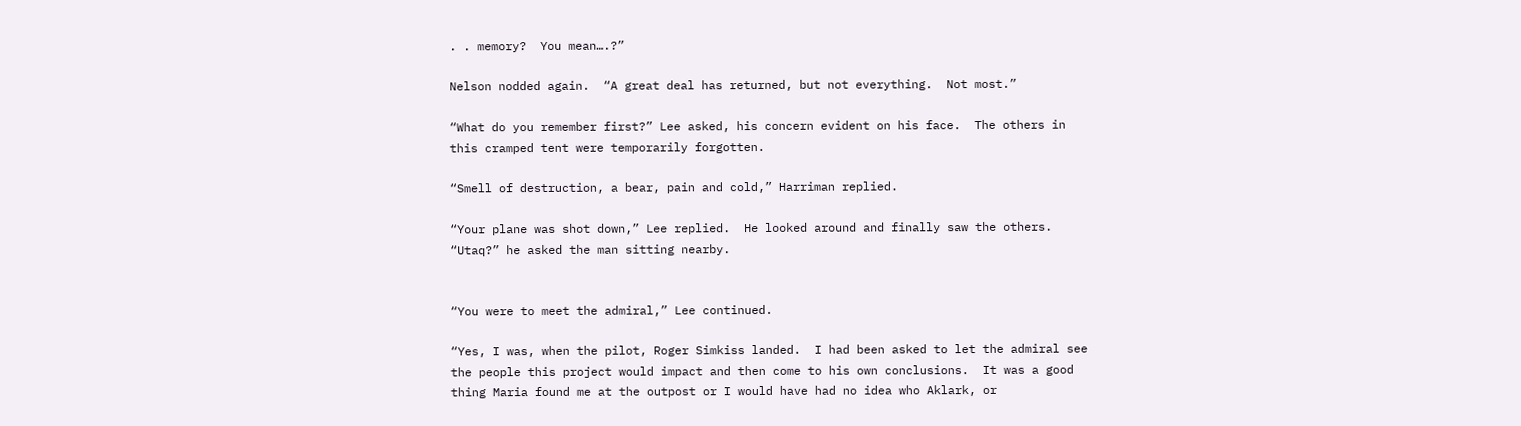. . memory?  You mean….?”

Nelson nodded again.  “A great deal has returned, but not everything.  Not most.”

“What do you remember first?” Lee asked, his concern evident on his face.  The others in this cramped tent were temporarily forgotten.

“Smell of destruction, a bear, pain and cold,” Harriman replied.

“Your plane was shot down,” Lee replied.  He looked around and finally saw the others.  “Utaq?” he asked the man sitting nearby.


“You were to meet the admiral,” Lee continued.

“Yes, I was, when the pilot, Roger Simkiss landed.  I had been asked to let the admiral see the people this project would impact and then come to his own conclusions.  It was a good thing Maria found me at the outpost or I would have had no idea who Aklark, or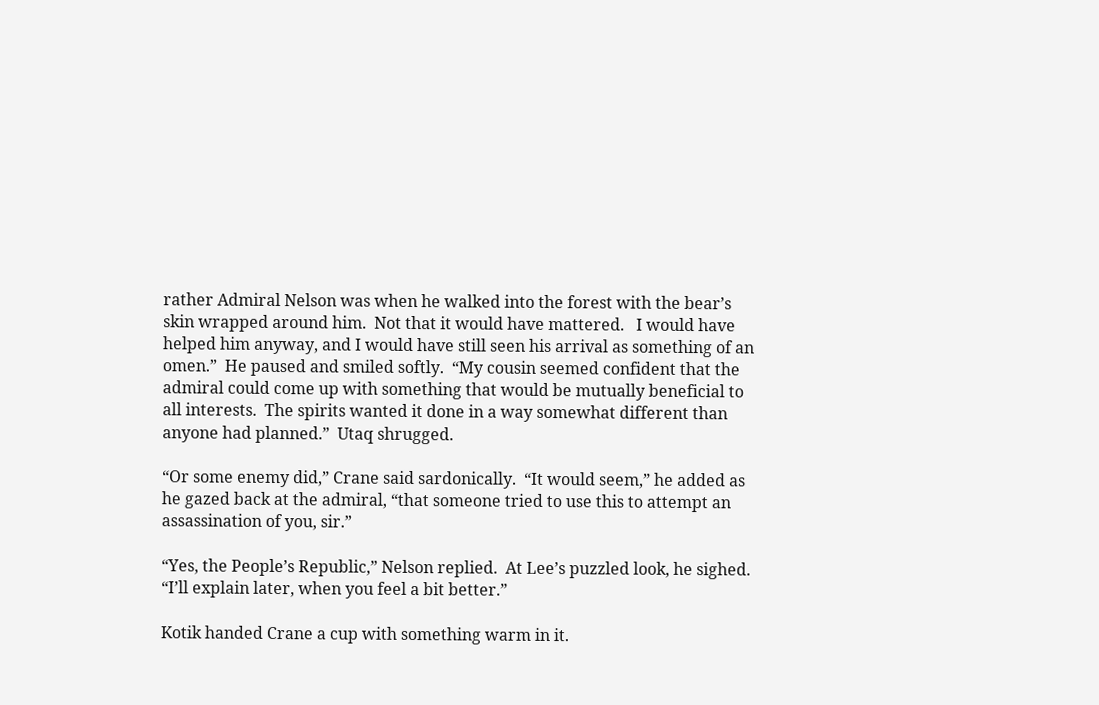rather Admiral Nelson was when he walked into the forest with the bear’s skin wrapped around him.  Not that it would have mattered.   I would have helped him anyway, and I would have still seen his arrival as something of an omen.”  He paused and smiled softly.  “My cousin seemed confident that the admiral could come up with something that would be mutually beneficial to all interests.  The spirits wanted it done in a way somewhat different than anyone had planned.”  Utaq shrugged.

“Or some enemy did,” Crane said sardonically.  “It would seem,” he added as he gazed back at the admiral, “that someone tried to use this to attempt an assassination of you, sir.”

“Yes, the People’s Republic,” Nelson replied.  At Lee’s puzzled look, he sighed.  “I’ll explain later, when you feel a bit better.”

Kotik handed Crane a cup with something warm in it.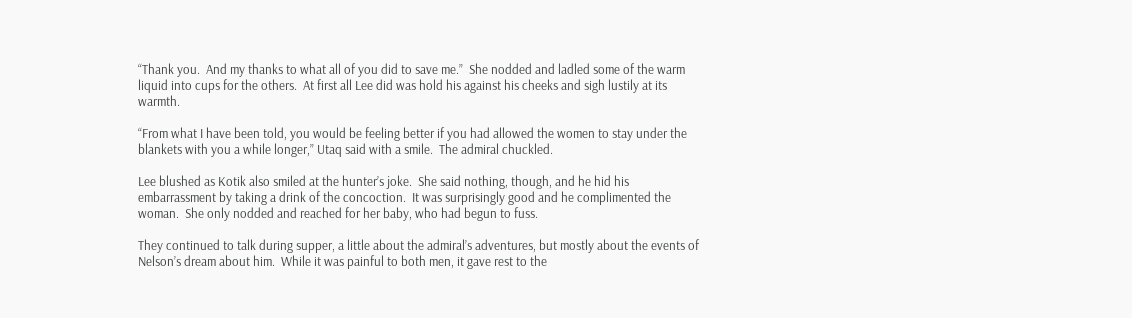“Thank you.  And my thanks to what all of you did to save me.”  She nodded and ladled some of the warm liquid into cups for the others.  At first all Lee did was hold his against his cheeks and sigh lustily at its warmth.

“From what I have been told, you would be feeling better if you had allowed the women to stay under the blankets with you a while longer,” Utaq said with a smile.  The admiral chuckled.

Lee blushed as Kotik also smiled at the hunter’s joke.  She said nothing, though, and he hid his embarrassment by taking a drink of the concoction.  It was surprisingly good and he complimented the woman.  She only nodded and reached for her baby, who had begun to fuss.

They continued to talk during supper, a little about the admiral’s adventures, but mostly about the events of Nelson’s dream about him.  While it was painful to both men, it gave rest to the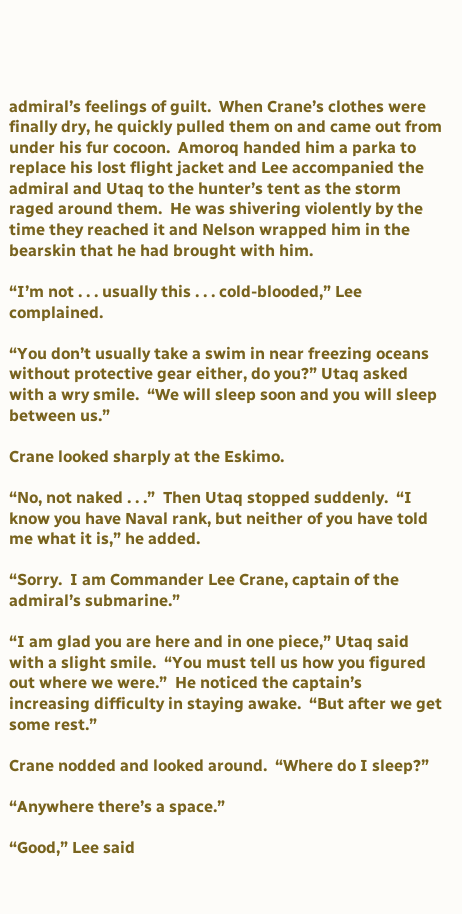admiral’s feelings of guilt.  When Crane’s clothes were finally dry, he quickly pulled them on and came out from under his fur cocoon.  Amoroq handed him a parka to replace his lost flight jacket and Lee accompanied the admiral and Utaq to the hunter’s tent as the storm raged around them.  He was shivering violently by the time they reached it and Nelson wrapped him in the bearskin that he had brought with him.

“I’m not . . . usually this . . . cold-blooded,” Lee complained.

“You don’t usually take a swim in near freezing oceans without protective gear either, do you?” Utaq asked with a wry smile.  “We will sleep soon and you will sleep between us.”

Crane looked sharply at the Eskimo.

“No, not naked . . .”  Then Utaq stopped suddenly.  “I know you have Naval rank, but neither of you have told me what it is,” he added.

“Sorry.  I am Commander Lee Crane, captain of the admiral’s submarine.”

“I am glad you are here and in one piece,” Utaq said with a slight smile.  “You must tell us how you figured out where we were.”  He noticed the captain’s increasing difficulty in staying awake.  “But after we get some rest.”

Crane nodded and looked around.  “Where do I sleep?”

“Anywhere there’s a space.”

“Good,” Lee said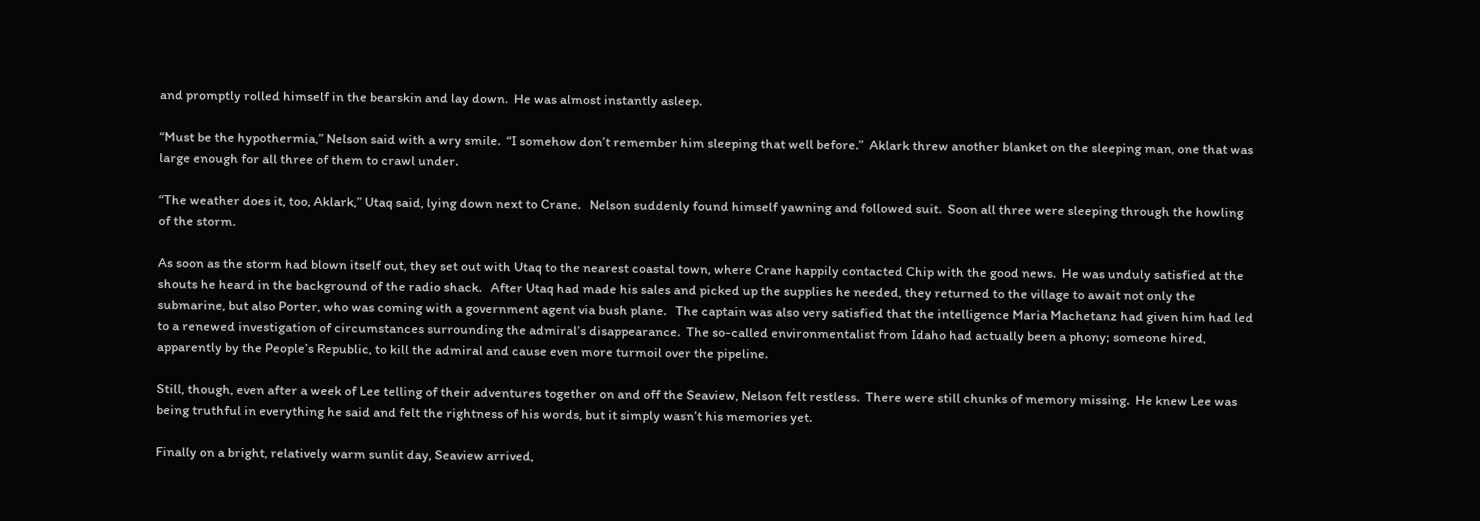and promptly rolled himself in the bearskin and lay down.  He was almost instantly asleep.

“Must be the hypothermia,” Nelson said with a wry smile.  “I somehow don’t remember him sleeping that well before.”  Aklark threw another blanket on the sleeping man, one that was large enough for all three of them to crawl under.

“The weather does it, too, Aklark,” Utaq said, lying down next to Crane.   Nelson suddenly found himself yawning and followed suit.  Soon all three were sleeping through the howling of the storm.

As soon as the storm had blown itself out, they set out with Utaq to the nearest coastal town, where Crane happily contacted Chip with the good news.  He was unduly satisfied at the shouts he heard in the background of the radio shack.   After Utaq had made his sales and picked up the supplies he needed, they returned to the village to await not only the submarine, but also Porter, who was coming with a government agent via bush plane.   The captain was also very satisfied that the intelligence Maria Machetanz had given him had led to a renewed investigation of circumstances surrounding the admiral’s disappearance.  The so-called environmentalist from Idaho had actually been a phony; someone hired, apparently by the People’s Republic, to kill the admiral and cause even more turmoil over the pipeline.

Still, though, even after a week of Lee telling of their adventures together on and off the Seaview, Nelson felt restless.  There were still chunks of memory missing.  He knew Lee was being truthful in everything he said and felt the rightness of his words, but it simply wasn’t his memories yet.

Finally on a bright, relatively warm sunlit day, Seaview arrived,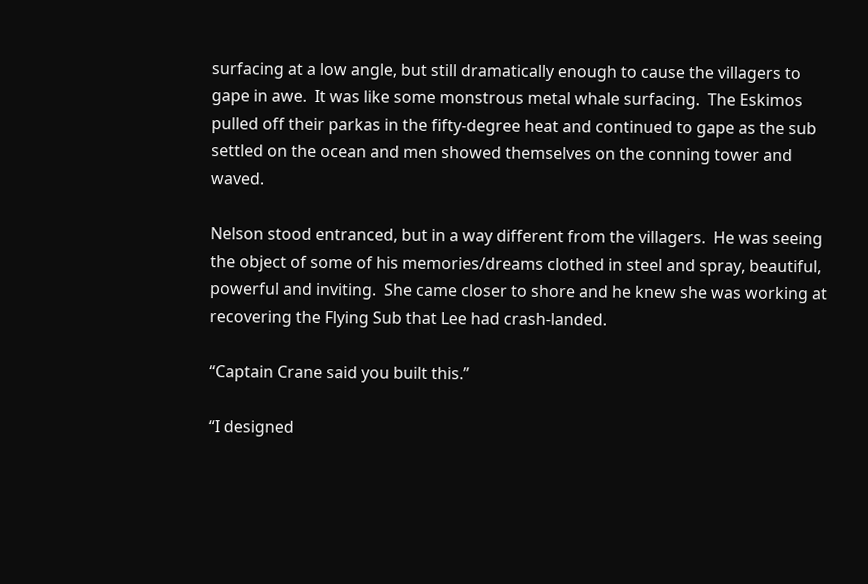surfacing at a low angle, but still dramatically enough to cause the villagers to gape in awe.  It was like some monstrous metal whale surfacing.  The Eskimos pulled off their parkas in the fifty-degree heat and continued to gape as the sub settled on the ocean and men showed themselves on the conning tower and waved.

Nelson stood entranced, but in a way different from the villagers.  He was seeing the object of some of his memories/dreams clothed in steel and spray, beautiful, powerful and inviting.  She came closer to shore and he knew she was working at recovering the Flying Sub that Lee had crash-landed.

“Captain Crane said you built this.”

“I designed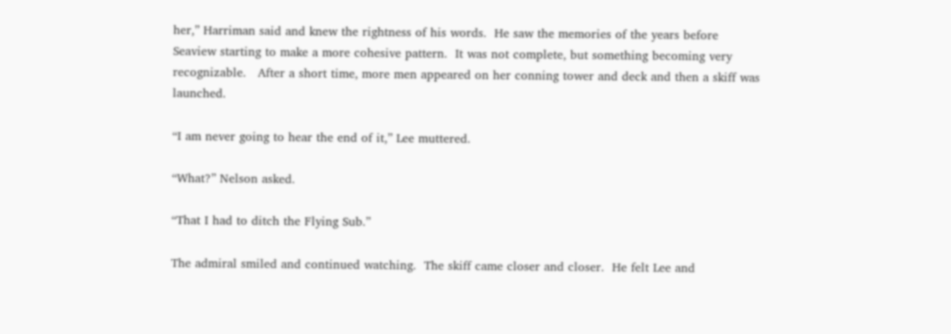her,” Harriman said and knew the rightness of his words.  He saw the memories of the years before Seaview starting to make a more cohesive pattern.  It was not complete, but something becoming very recognizable.   After a short time, more men appeared on her conning tower and deck and then a skiff was launched.

“I am never going to hear the end of it,” Lee muttered.

“What?” Nelson asked.

“That I had to ditch the Flying Sub.”

The admiral smiled and continued watching.  The skiff came closer and closer.  He felt Lee and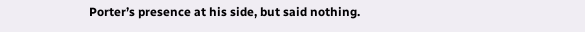Porter’s presence at his side, but said nothing.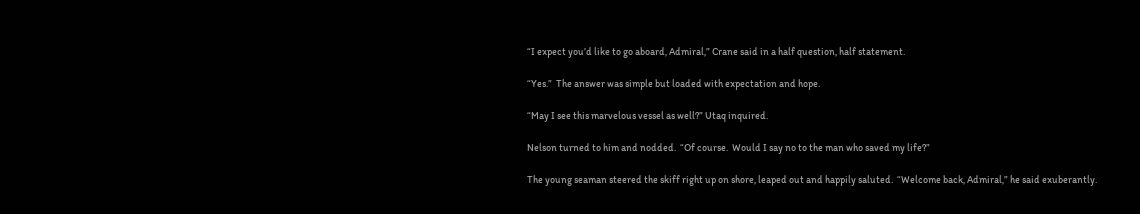“I expect you’d like to go aboard, Admiral,” Crane said in a half question, half statement.

“Yes.”  The answer was simple but loaded with expectation and hope.

“May I see this marvelous vessel as well?” Utaq inquired.

Nelson turned to him and nodded.  “Of course.  Would I say no to the man who saved my life?”

The young seaman steered the skiff right up on shore, leaped out and happily saluted.  “Welcome back, Admiral,” he said exuberantly.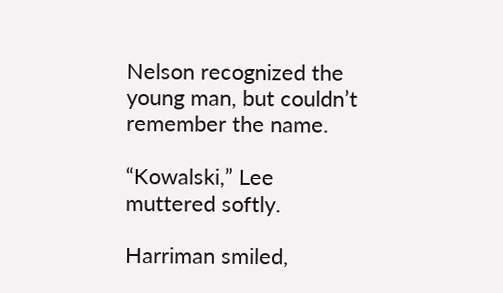Nelson recognized the young man, but couldn’t remember the name.

“Kowalski,” Lee muttered softly.

Harriman smiled,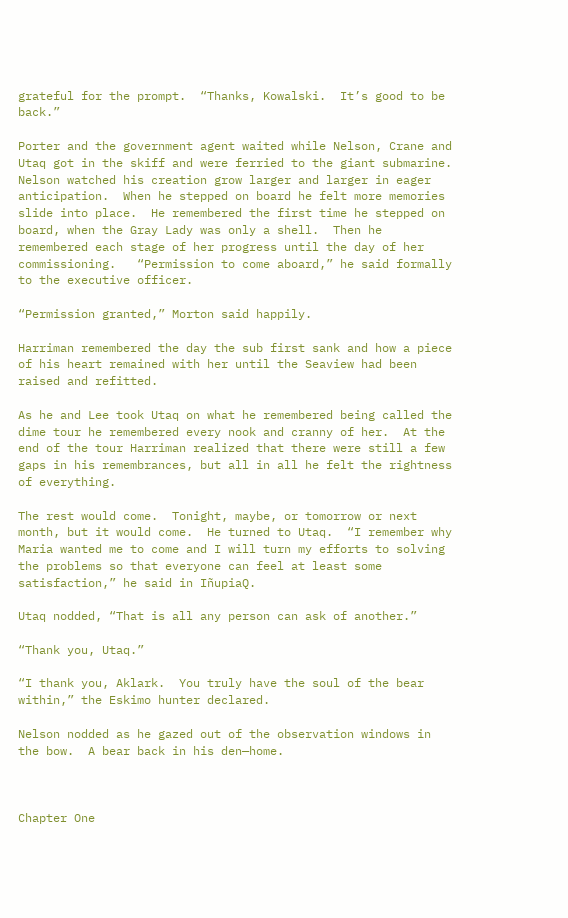grateful for the prompt.  “Thanks, Kowalski.  It’s good to be back.”

Porter and the government agent waited while Nelson, Crane and Utaq got in the skiff and were ferried to the giant submarine.  Nelson watched his creation grow larger and larger in eager anticipation.  When he stepped on board he felt more memories slide into place.  He remembered the first time he stepped on board, when the Gray Lady was only a shell.  Then he remembered each stage of her progress until the day of her commissioning.   “Permission to come aboard,” he said formally to the executive officer.

“Permission granted,” Morton said happily.

Harriman remembered the day the sub first sank and how a piece of his heart remained with her until the Seaview had been raised and refitted.

As he and Lee took Utaq on what he remembered being called the dime tour he remembered every nook and cranny of her.  At the end of the tour Harriman realized that there were still a few gaps in his remembrances, but all in all he felt the rightness of everything.

The rest would come.  Tonight, maybe, or tomorrow or next month, but it would come.  He turned to Utaq.  “I remember why Maria wanted me to come and I will turn my efforts to solving the problems so that everyone can feel at least some satisfaction,” he said in IñupiaQ.

Utaq nodded, “That is all any person can ask of another.”

“Thank you, Utaq.”

“I thank you, Aklark.  You truly have the soul of the bear within,” the Eskimo hunter declared.

Nelson nodded as he gazed out of the observation windows in the bow.  A bear back in his den—home.



Chapter One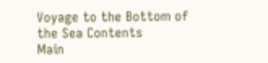Voyage to the Bottom of the Sea Contents
Main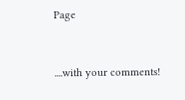Page


....with your comments!